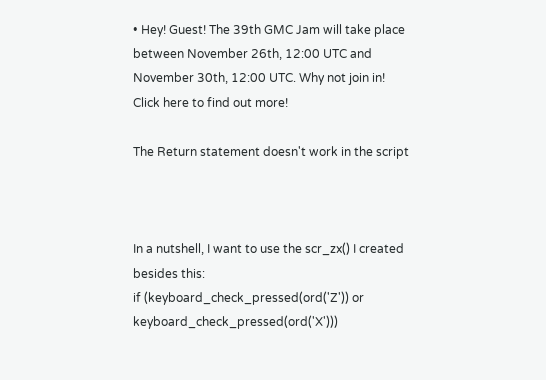• Hey! Guest! The 39th GMC Jam will take place between November 26th, 12:00 UTC and November 30th, 12:00 UTC. Why not join in! Click here to find out more!

The Return statement doesn't work in the script



In a nutshell, I want to use the scr_zx() I created besides this:
if (keyboard_check_pressed(ord('Z')) or keyboard_check_pressed(ord('X')))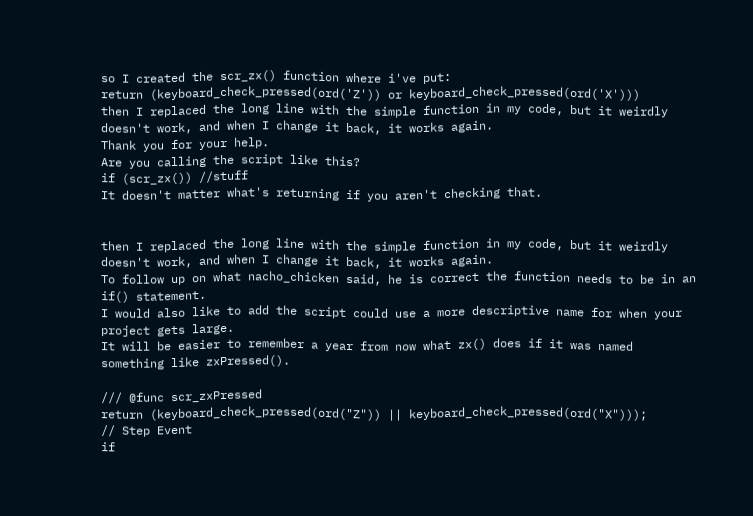so I created the scr_zx() function where i've put:
return (keyboard_check_pressed(ord('Z')) or keyboard_check_pressed(ord('X')))
then I replaced the long line with the simple function in my code, but it weirdly doesn't work, and when I change it back, it works again.
Thank you for your help.
Are you calling the script like this?
if (scr_zx()) //stuff
It doesn't matter what's returning if you aren't checking that.


then I replaced the long line with the simple function in my code, but it weirdly doesn't work, and when I change it back, it works again.
To follow up on what nacho_chicken said, he is correct the function needs to be in an if() statement.
I would also like to add the script could use a more descriptive name for when your project gets large.
It will be easier to remember a year from now what zx() does if it was named something like zxPressed().

/// @func scr_zxPressed
return (keyboard_check_pressed(ord("Z")) || keyboard_check_pressed(ord("X")));
// Step Event
if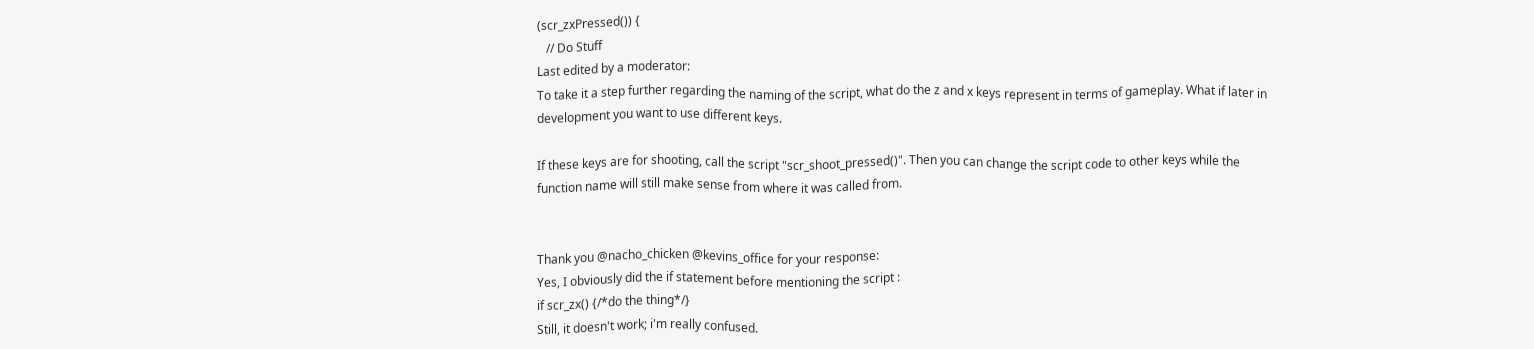(scr_zxPressed()) {
   // Do Stuff
Last edited by a moderator:
To take it a step further regarding the naming of the script, what do the z and x keys represent in terms of gameplay. What if later in development you want to use different keys.

If these keys are for shooting, call the script "scr_shoot_pressed()". Then you can change the script code to other keys while the function name will still make sense from where it was called from.


Thank you @nacho_chicken @kevins_office for your response:
Yes, I obviously did the if statement before mentioning the script :
if scr_zx() {/*do the thing*/}
Still, it doesn't work; i'm really confused.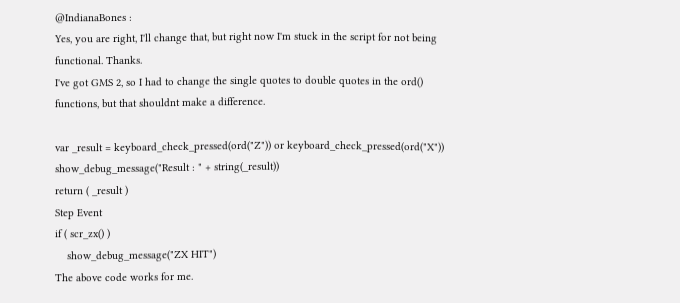@IndianaBones :
Yes, you are right, I'll change that, but right now I'm stuck in the script for not being functional. Thanks.
I've got GMS 2, so I had to change the single quotes to double quotes in the ord() functions, but that shouldnt make a difference.

var _result = keyboard_check_pressed(ord("Z")) or keyboard_check_pressed(ord("X"))
show_debug_message("Result : " + string(_result))
return ( _result )
Step Event
if ( scr_zx() )
    show_debug_message("ZX HIT")
The above code works for me.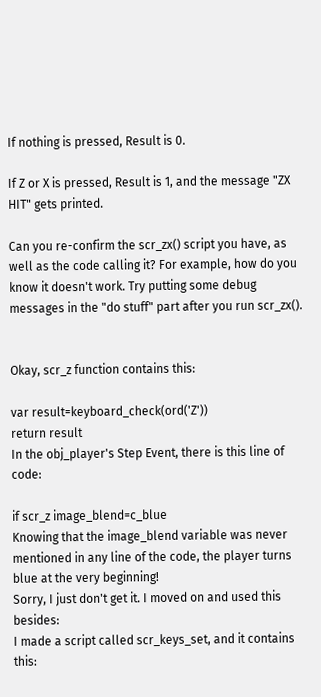If nothing is pressed, Result is 0.

If Z or X is pressed, Result is 1, and the message "ZX HIT" gets printed.

Can you re-confirm the scr_zx() script you have, as well as the code calling it? For example, how do you know it doesn't work. Try putting some debug messages in the "do stuff" part after you run scr_zx().


Okay, scr_z function contains this:

var result=keyboard_check(ord('Z'))
return result
In the obj_player's Step Event, there is this line of code:

if scr_z image_blend=c_blue
Knowing that the image_blend variable was never mentioned in any line of the code, the player turns blue at the very beginning!
Sorry, I just don't get it. I moved on and used this besides:
I made a script called scr_keys_set, and it contains this: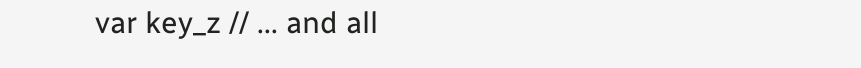var key_z // ... and all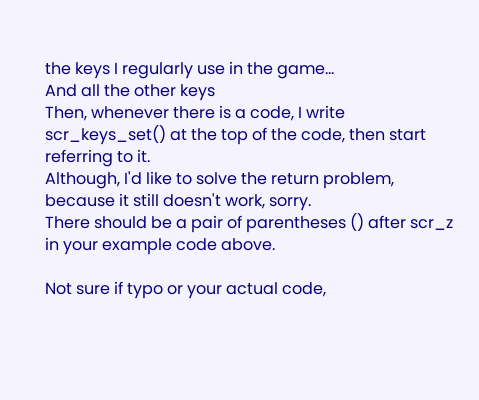the keys I regularly use in the game...
And all the other keys
Then, whenever there is a code, I write scr_keys_set() at the top of the code, then start referring to it.
Although, I'd like to solve the return problem, because it still doesn't work, sorry.
There should be a pair of parentheses () after scr_z in your example code above.

Not sure if typo or your actual code,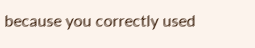because you correctly used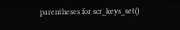parentheses for scr_keys_set()